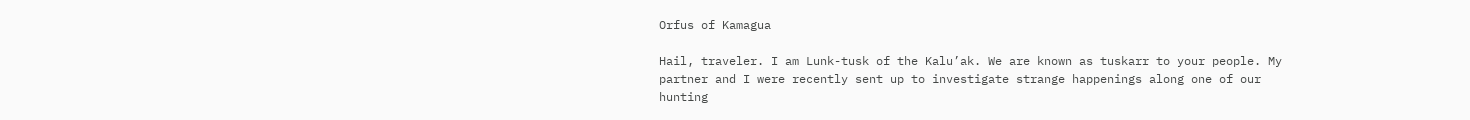Orfus of Kamagua

Hail, traveler. I am Lunk-tusk of the Kalu’ak. We are known as tuskarr to your people. My partner and I were recently sent up to investigate strange happenings along one of our hunting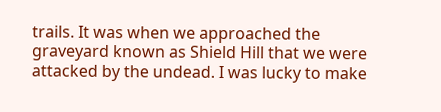trails. It was when we approached the graveyard known as Shield Hill that we were attacked by the undead. I was lucky to make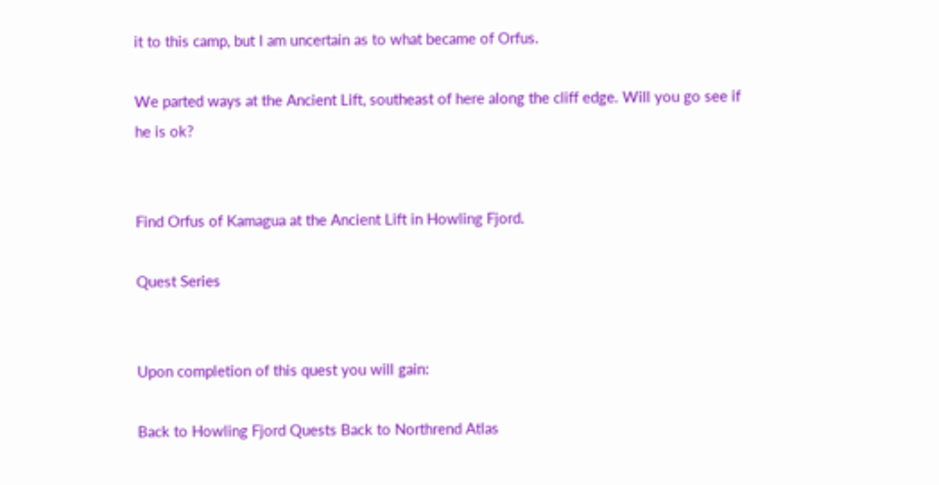it to this camp, but I am uncertain as to what became of Orfus.

We parted ways at the Ancient Lift, southeast of here along the cliff edge. Will you go see if he is ok?


Find Orfus of Kamagua at the Ancient Lift in Howling Fjord.

Quest Series


Upon completion of this quest you will gain:

Back to Howling Fjord Quests Back to Northrend Atlas